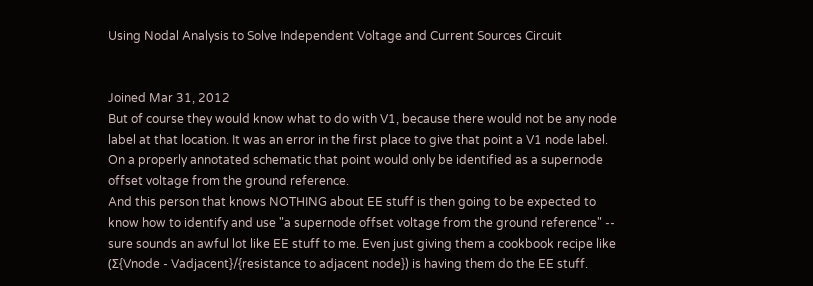Using Nodal Analysis to Solve Independent Voltage and Current Sources Circuit


Joined Mar 31, 2012
But of course they would know what to do with V1, because there would not be any node label at that location. It was an error in the first place to give that point a V1 node label. On a properly annotated schematic that point would only be identified as a supernode offset voltage from the ground reference.
And this person that knows NOTHING about EE stuff is then going to be expected to know how to identify and use "a supernode offset voltage from the ground reference" -- sure sounds an awful lot like EE stuff to me. Even just giving them a cookbook recipe like (Σ{Vnode - Vadjacent}/{resistance to adjacent node}) is having them do the EE stuff.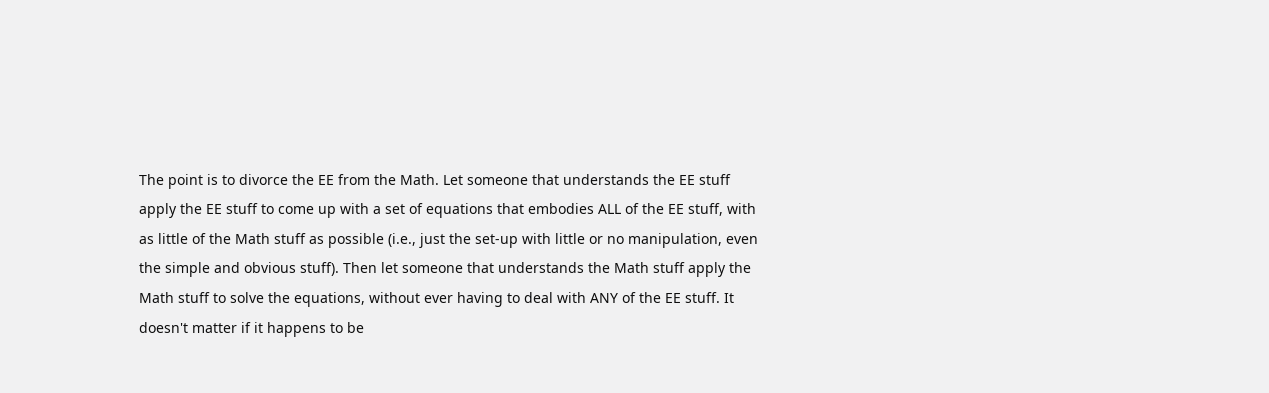The point is to divorce the EE from the Math. Let someone that understands the EE stuff apply the EE stuff to come up with a set of equations that embodies ALL of the EE stuff, with as little of the Math stuff as possible (i.e., just the set-up with little or no manipulation, even the simple and obvious stuff). Then let someone that understands the Math stuff apply the Math stuff to solve the equations, without ever having to deal with ANY of the EE stuff. It doesn't matter if it happens to be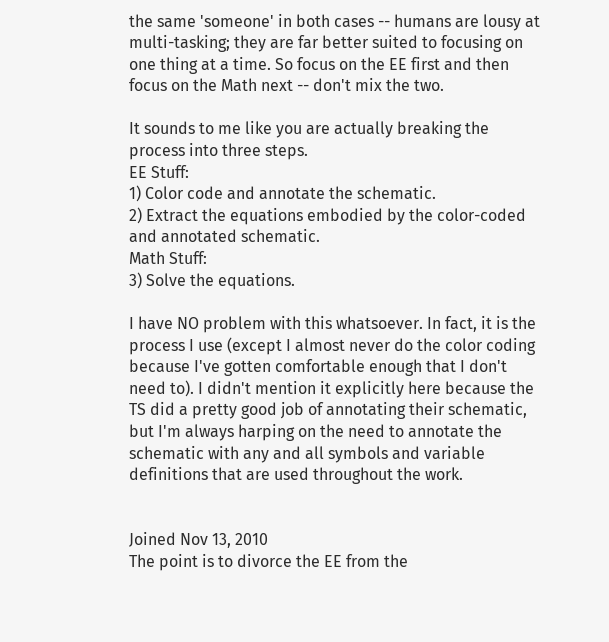the same 'someone' in both cases -- humans are lousy at multi-tasking; they are far better suited to focusing on one thing at a time. So focus on the EE first and then focus on the Math next -- don't mix the two.

It sounds to me like you are actually breaking the process into three steps.
EE Stuff:
1) Color code and annotate the schematic.
2) Extract the equations embodied by the color-coded and annotated schematic.
Math Stuff:
3) Solve the equations.

I have NO problem with this whatsoever. In fact, it is the process I use (except I almost never do the color coding because I've gotten comfortable enough that I don't need to). I didn't mention it explicitly here because the TS did a pretty good job of annotating their schematic, but I'm always harping on the need to annotate the schematic with any and all symbols and variable definitions that are used throughout the work.


Joined Nov 13, 2010
The point is to divorce the EE from the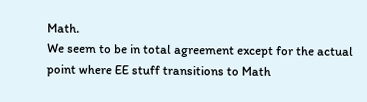Math.
We seem to be in total agreement except for the actual point where EE stuff transitions to Math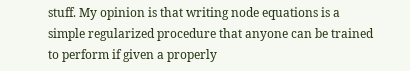stuff. My opinion is that writing node equations is a simple regularized procedure that anyone can be trained to perform if given a properly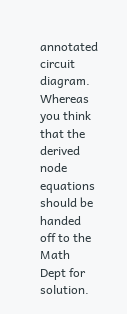annotated circuit diagram. Whereas you think that the derived node equations should be handed off to the Math Dept for solution.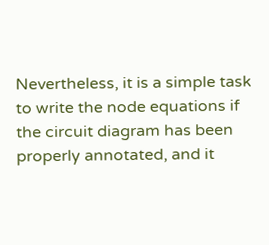Nevertheless, it is a simple task to write the node equations if the circuit diagram has been properly annotated, and it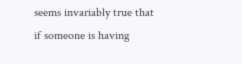seems invariably true that if someone is having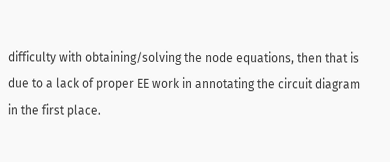difficulty with obtaining/solving the node equations, then that is due to a lack of proper EE work in annotating the circuit diagram in the first place.